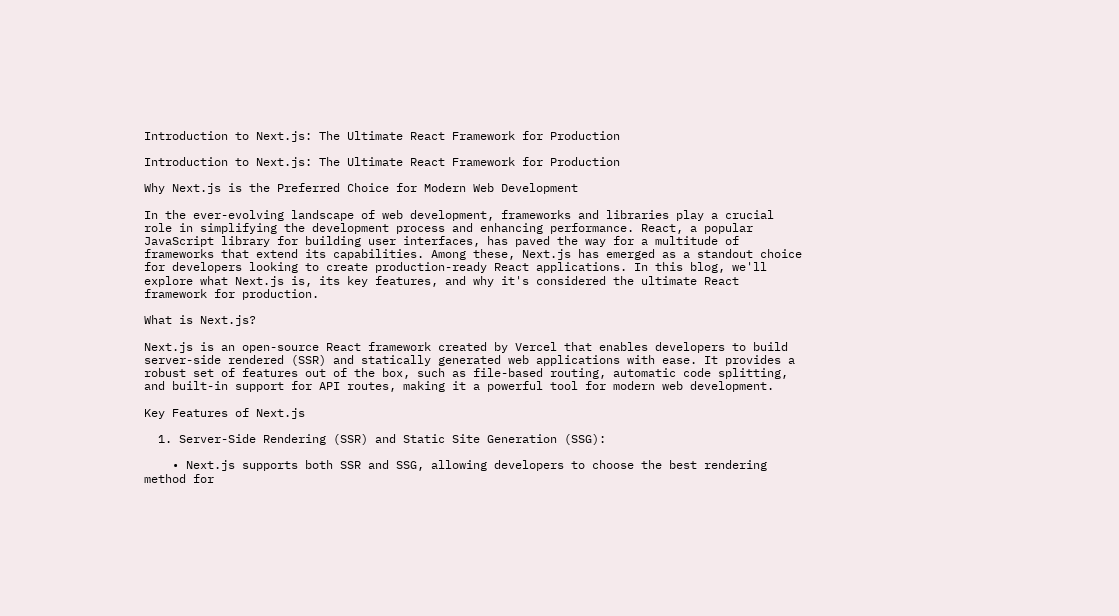Introduction to Next.js: The Ultimate React Framework for Production

Introduction to Next.js: The Ultimate React Framework for Production

Why Next.js is the Preferred Choice for Modern Web Development

In the ever-evolving landscape of web development, frameworks and libraries play a crucial role in simplifying the development process and enhancing performance. React, a popular JavaScript library for building user interfaces, has paved the way for a multitude of frameworks that extend its capabilities. Among these, Next.js has emerged as a standout choice for developers looking to create production-ready React applications. In this blog, we'll explore what Next.js is, its key features, and why it's considered the ultimate React framework for production.

What is Next.js?

Next.js is an open-source React framework created by Vercel that enables developers to build server-side rendered (SSR) and statically generated web applications with ease. It provides a robust set of features out of the box, such as file-based routing, automatic code splitting, and built-in support for API routes, making it a powerful tool for modern web development.

Key Features of Next.js

  1. Server-Side Rendering (SSR) and Static Site Generation (SSG):

    • Next.js supports both SSR and SSG, allowing developers to choose the best rendering method for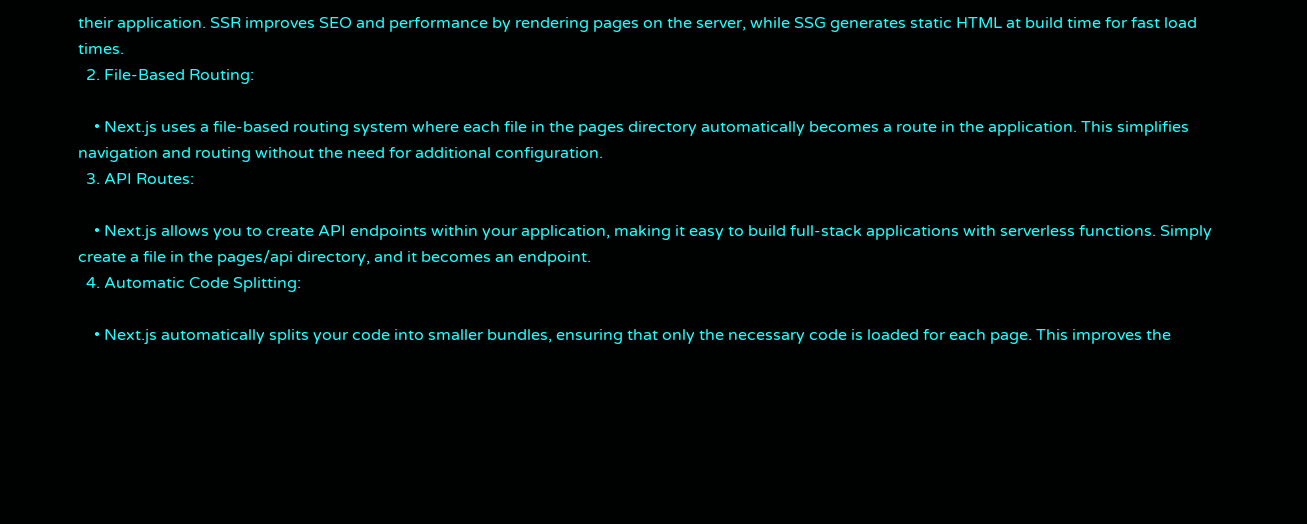their application. SSR improves SEO and performance by rendering pages on the server, while SSG generates static HTML at build time for fast load times.
  2. File-Based Routing:

    • Next.js uses a file-based routing system where each file in the pages directory automatically becomes a route in the application. This simplifies navigation and routing without the need for additional configuration.
  3. API Routes:

    • Next.js allows you to create API endpoints within your application, making it easy to build full-stack applications with serverless functions. Simply create a file in the pages/api directory, and it becomes an endpoint.
  4. Automatic Code Splitting:

    • Next.js automatically splits your code into smaller bundles, ensuring that only the necessary code is loaded for each page. This improves the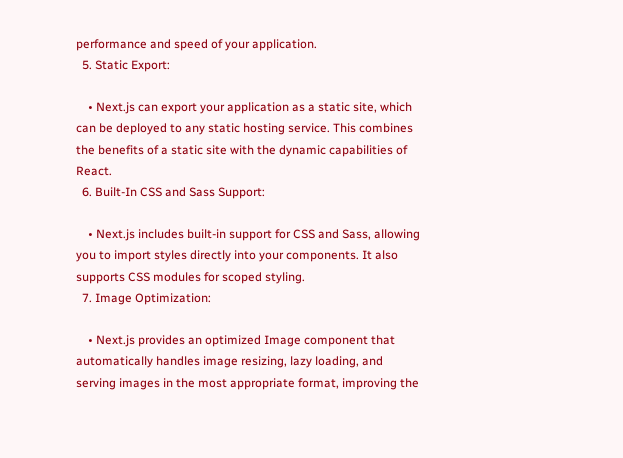performance and speed of your application.
  5. Static Export:

    • Next.js can export your application as a static site, which can be deployed to any static hosting service. This combines the benefits of a static site with the dynamic capabilities of React.
  6. Built-In CSS and Sass Support:

    • Next.js includes built-in support for CSS and Sass, allowing you to import styles directly into your components. It also supports CSS modules for scoped styling.
  7. Image Optimization:

    • Next.js provides an optimized Image component that automatically handles image resizing, lazy loading, and serving images in the most appropriate format, improving the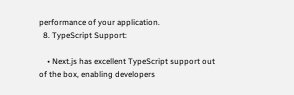performance of your application.
  8. TypeScript Support:

    • Next.js has excellent TypeScript support out of the box, enabling developers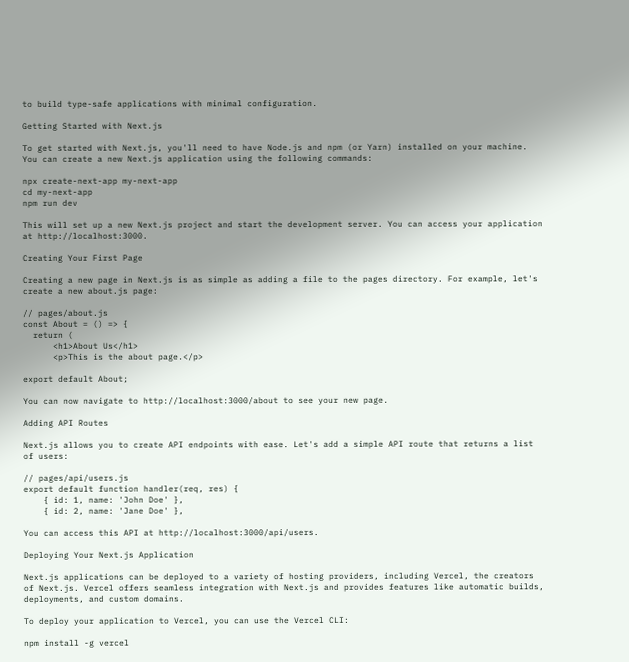to build type-safe applications with minimal configuration.

Getting Started with Next.js

To get started with Next.js, you'll need to have Node.js and npm (or Yarn) installed on your machine. You can create a new Next.js application using the following commands:

npx create-next-app my-next-app
cd my-next-app
npm run dev

This will set up a new Next.js project and start the development server. You can access your application at http://localhost:3000.

Creating Your First Page

Creating a new page in Next.js is as simple as adding a file to the pages directory. For example, let's create a new about.js page:

// pages/about.js
const About = () => {
  return (
      <h1>About Us</h1>
      <p>This is the about page.</p>

export default About;

You can now navigate to http://localhost:3000/about to see your new page.

Adding API Routes

Next.js allows you to create API endpoints with ease. Let's add a simple API route that returns a list of users:

// pages/api/users.js
export default function handler(req, res) {
    { id: 1, name: 'John Doe' },
    { id: 2, name: 'Jane Doe' },

You can access this API at http://localhost:3000/api/users.

Deploying Your Next.js Application

Next.js applications can be deployed to a variety of hosting providers, including Vercel, the creators of Next.js. Vercel offers seamless integration with Next.js and provides features like automatic builds, deployments, and custom domains.

To deploy your application to Vercel, you can use the Vercel CLI:

npm install -g vercel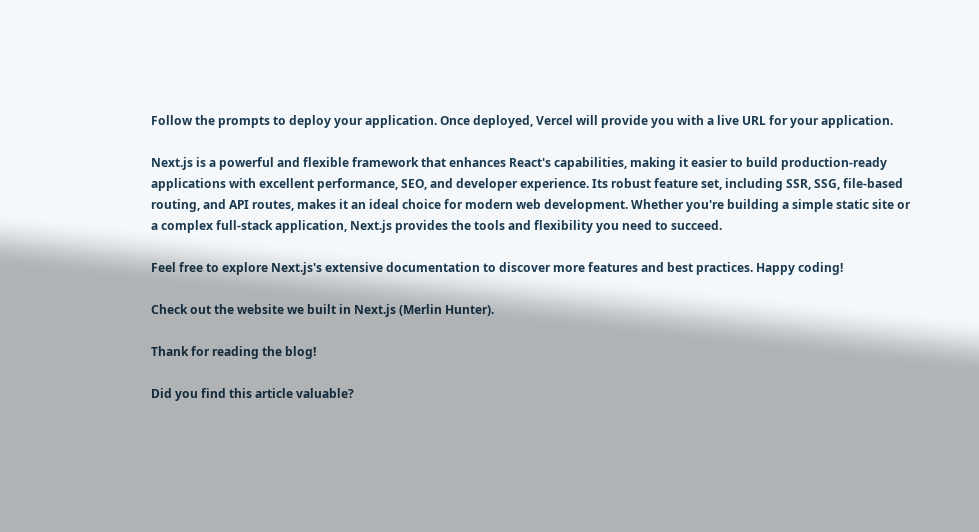Follow the prompts to deploy your application. Once deployed, Vercel will provide you with a live URL for your application.

Next.js is a powerful and flexible framework that enhances React's capabilities, making it easier to build production-ready applications with excellent performance, SEO, and developer experience. Its robust feature set, including SSR, SSG, file-based routing, and API routes, makes it an ideal choice for modern web development. Whether you're building a simple static site or a complex full-stack application, Next.js provides the tools and flexibility you need to succeed.

Feel free to explore Next.js's extensive documentation to discover more features and best practices. Happy coding!

Check out the website we built in Next.js (Merlin Hunter).

Thank for reading the blog!

Did you find this article valuable?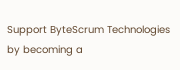Support ByteScrum Technologies by becoming a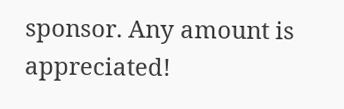sponsor. Any amount is appreciated!